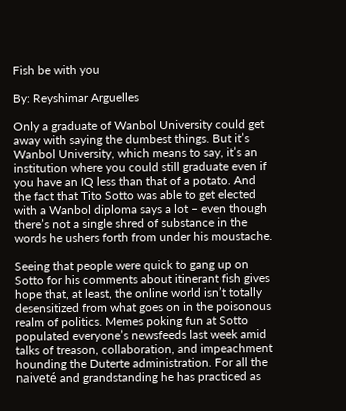Fish be with you

By: Reyshimar Arguelles

Only a graduate of Wanbol University could get away with saying the dumbest things. But it’s Wanbol University, which means to say, it’s an institution where you could still graduate even if you have an IQ less than that of a potato. And the fact that Tito Sotto was able to get elected with a Wanbol diploma says a lot – even though there’s not a single shred of substance in the words he ushers forth from under his moustache.

Seeing that people were quick to gang up on Sotto for his comments about itinerant fish gives hope that, at least, the online world isn’t totally desensitized from what goes on in the poisonous realm of politics. Memes poking fun at Sotto populated everyone’s newsfeeds last week amid talks of treason, collaboration, and impeachment hounding the Duterte administration. For all the naiveté and grandstanding he has practiced as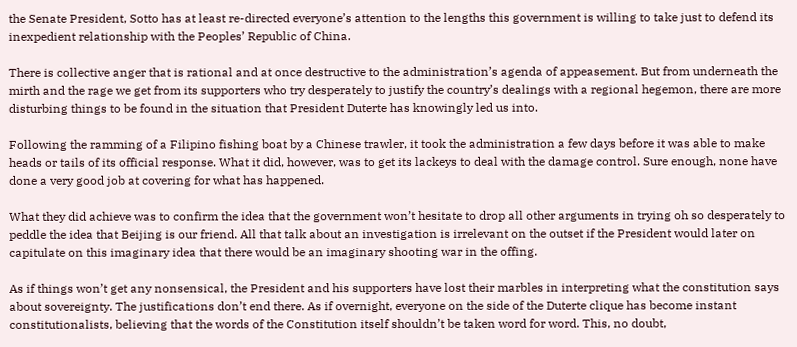the Senate President, Sotto has at least re-directed everyone’s attention to the lengths this government is willing to take just to defend its inexpedient relationship with the Peoples’ Republic of China.

There is collective anger that is rational and at once destructive to the administration’s agenda of appeasement. But from underneath the mirth and the rage we get from its supporters who try desperately to justify the country’s dealings with a regional hegemon, there are more disturbing things to be found in the situation that President Duterte has knowingly led us into.

Following the ramming of a Filipino fishing boat by a Chinese trawler, it took the administration a few days before it was able to make heads or tails of its official response. What it did, however, was to get its lackeys to deal with the damage control. Sure enough, none have done a very good job at covering for what has happened.

What they did achieve was to confirm the idea that the government won’t hesitate to drop all other arguments in trying oh so desperately to peddle the idea that Beijing is our friend. All that talk about an investigation is irrelevant on the outset if the President would later on capitulate on this imaginary idea that there would be an imaginary shooting war in the offing.

As if things won’t get any nonsensical, the President and his supporters have lost their marbles in interpreting what the constitution says about sovereignty. The justifications don’t end there. As if overnight, everyone on the side of the Duterte clique has become instant constitutionalists, believing that the words of the Constitution itself shouldn’t be taken word for word. This, no doubt,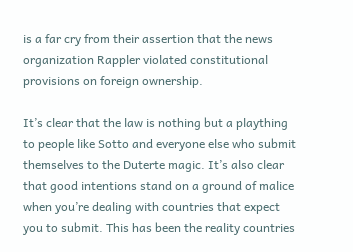is a far cry from their assertion that the news organization Rappler violated constitutional provisions on foreign ownership.

It’s clear that the law is nothing but a plaything to people like Sotto and everyone else who submit themselves to the Duterte magic. It’s also clear that good intentions stand on a ground of malice when you’re dealing with countries that expect you to submit. This has been the reality countries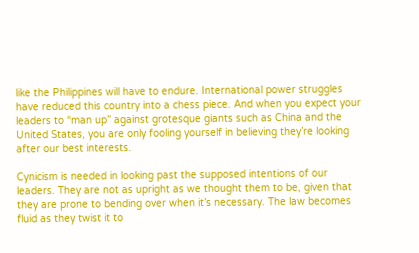like the Philippines will have to endure. International power struggles have reduced this country into a chess piece. And when you expect your leaders to “man up” against grotesque giants such as China and the United States, you are only fooling yourself in believing they’re looking after our best interests.

Cynicism is needed in looking past the supposed intentions of our leaders. They are not as upright as we thought them to be, given that they are prone to bending over when it’s necessary. The law becomes fluid as they twist it to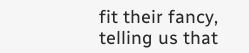fit their fancy, telling us that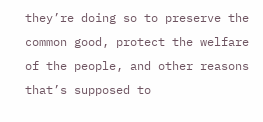they’re doing so to preserve the common good, protect the welfare of the people, and other reasons that’s supposed to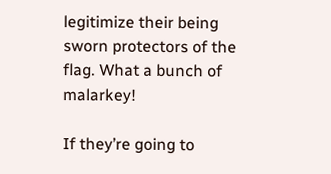legitimize their being sworn protectors of the flag. What a bunch of malarkey!

If they’re going to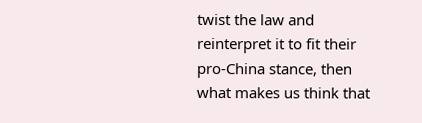twist the law and reinterpret it to fit their pro-China stance, then what makes us think that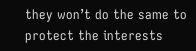they won’t do the same to protect the interests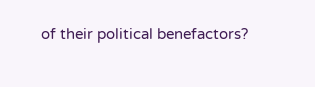of their political benefactors?